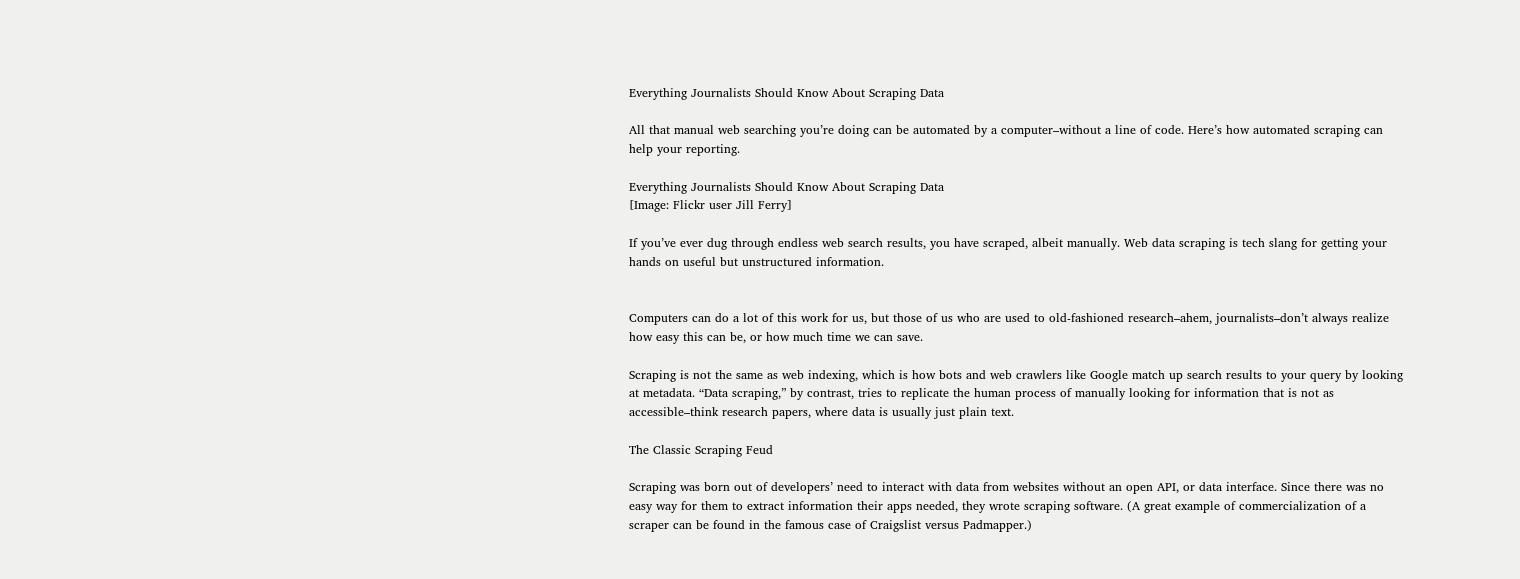Everything Journalists Should Know About Scraping Data

All that manual web searching you’re doing can be automated by a computer–without a line of code. Here’s how automated scraping can help your reporting.

Everything Journalists Should Know About Scraping Data
[Image: Flickr user Jill Ferry]

If you’ve ever dug through endless web search results, you have scraped, albeit manually. Web data scraping is tech slang for getting your hands on useful but unstructured information.


Computers can do a lot of this work for us, but those of us who are used to old-fashioned research–ahem, journalists–don’t always realize how easy this can be, or how much time we can save.

Scraping is not the same as web indexing, which is how bots and web crawlers like Google match up search results to your query by looking at metadata. “Data scraping,” by contrast, tries to replicate the human process of manually looking for information that is not as accessible–think research papers, where data is usually just plain text.

The Classic Scraping Feud

Scraping was born out of developers’ need to interact with data from websites without an open API, or data interface. Since there was no easy way for them to extract information their apps needed, they wrote scraping software. (A great example of commercialization of a scraper can be found in the famous case of Craigslist versus Padmapper.)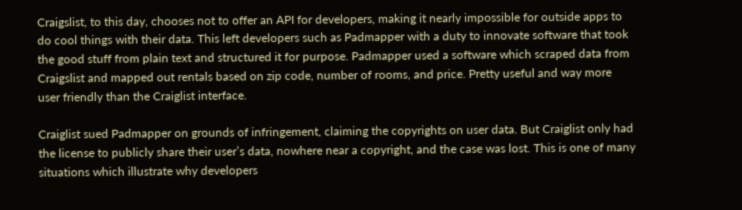Craigslist, to this day, chooses not to offer an API for developers, making it nearly impossible for outside apps to do cool things with their data. This left developers such as Padmapper with a duty to innovate software that took the good stuff from plain text and structured it for purpose. Padmapper used a software which scraped data from Craigslist and mapped out rentals based on zip code, number of rooms, and price. Pretty useful and way more user friendly than the Craiglist interface.

Craiglist sued Padmapper on grounds of infringement, claiming the copyrights on user data. But Craiglist only had the license to publicly share their user’s data, nowhere near a copyright, and the case was lost. This is one of many situations which illustrate why developers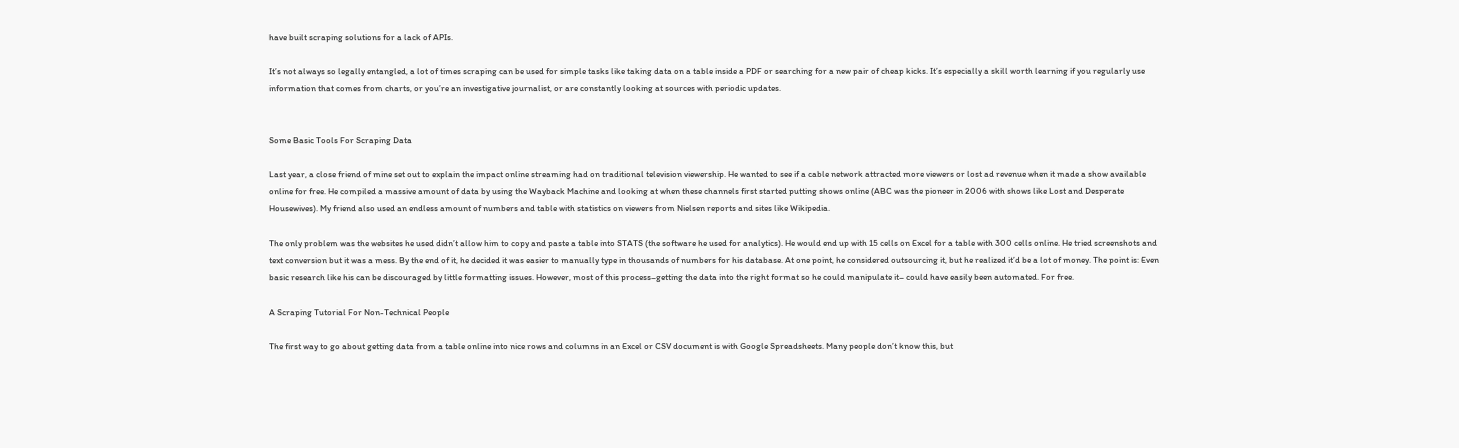have built scraping solutions for a lack of APIs.

It’s not always so legally entangled, a lot of times scraping can be used for simple tasks like taking data on a table inside a PDF or searching for a new pair of cheap kicks. It’s especially a skill worth learning if you regularly use information that comes from charts, or you’re an investigative journalist, or are constantly looking at sources with periodic updates.


Some Basic Tools For Scraping Data

Last year, a close friend of mine set out to explain the impact online streaming had on traditional television viewership. He wanted to see if a cable network attracted more viewers or lost ad revenue when it made a show available online for free. He compiled a massive amount of data by using the Wayback Machine and looking at when these channels first started putting shows online (ABC was the pioneer in 2006 with shows like Lost and Desperate Housewives). My friend also used an endless amount of numbers and table with statistics on viewers from Nielsen reports and sites like Wikipedia.

The only problem was the websites he used didn’t allow him to copy and paste a table into STATS (the software he used for analytics). He would end up with 15 cells on Excel for a table with 300 cells online. He tried screenshots and text conversion but it was a mess. By the end of it, he decided it was easier to manually type in thousands of numbers for his database. At one point, he considered outsourcing it, but he realized it’d be a lot of money. The point is: Even basic research like his can be discouraged by little formatting issues. However, most of this process–getting the data into the right format so he could manipulate it– could have easily been automated. For free.

A Scraping Tutorial For Non-Technical People

The first way to go about getting data from a table online into nice rows and columns in an Excel or CSV document is with Google Spreadsheets. Many people don’t know this, but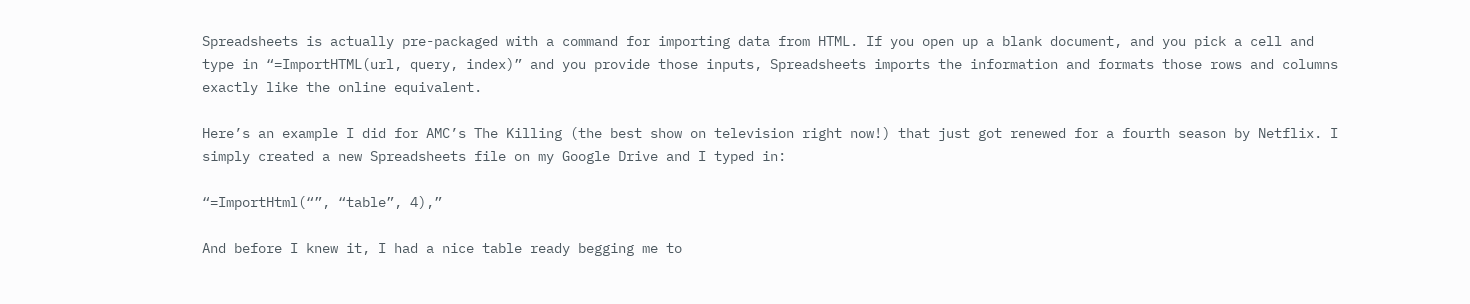Spreadsheets is actually pre-packaged with a command for importing data from HTML. If you open up a blank document, and you pick a cell and type in “=ImportHTML(url, query, index)” and you provide those inputs, Spreadsheets imports the information and formats those rows and columns exactly like the online equivalent.

Here’s an example I did for AMC’s The Killing (the best show on television right now!) that just got renewed for a fourth season by Netflix. I simply created a new Spreadsheets file on my Google Drive and I typed in:

“=ImportHtml(“”, “table”, 4),”

And before I knew it, I had a nice table ready begging me to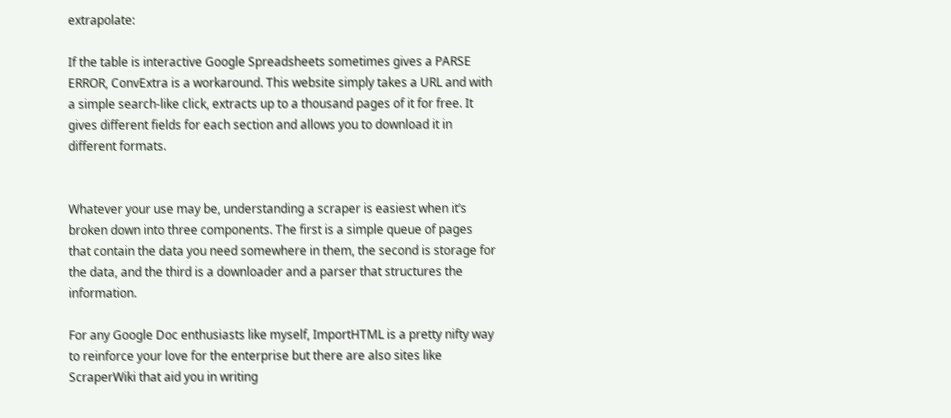extrapolate:

If the table is interactive Google Spreadsheets sometimes gives a PARSE ERROR, ConvExtra is a workaround. This website simply takes a URL and with a simple search-like click, extracts up to a thousand pages of it for free. It gives different fields for each section and allows you to download it in different formats.


Whatever your use may be, understanding a scraper is easiest when it’s broken down into three components. The first is a simple queue of pages that contain the data you need somewhere in them, the second is storage for the data, and the third is a downloader and a parser that structures the information.

For any Google Doc enthusiasts like myself, ImportHTML is a pretty nifty way to reinforce your love for the enterprise but there are also sites like ScraperWiki that aid you in writing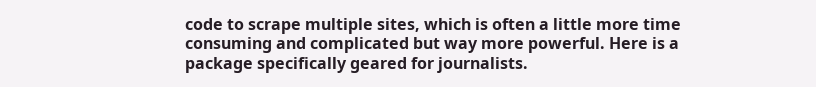code to scrape multiple sites, which is often a little more time consuming and complicated but way more powerful. Here is a package specifically geared for journalists.